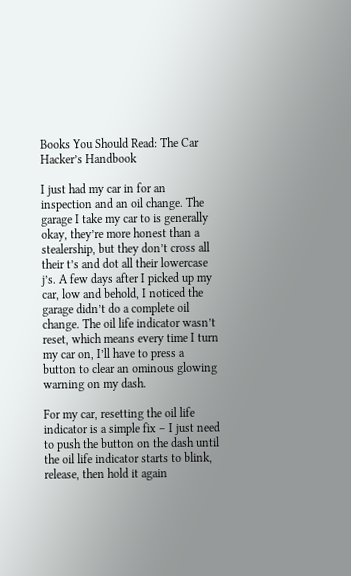Books You Should Read: The Car Hacker’s Handbook

I just had my car in for an inspection and an oil change. The garage I take my car to is generally okay, they’re more honest than a stealership, but they don’t cross all their t’s and dot all their lowercase j’s. A few days after I picked up my car, low and behold, I noticed the garage didn’t do a complete oil change. The oil life indicator wasn’t reset, which means every time I turn my car on, I’ll have to press a button to clear an ominous glowing warning on my dash.

For my car, resetting the oil life indicator is a simple fix – I just need to push the button on the dash until the oil life indicator starts to blink, release, then hold it again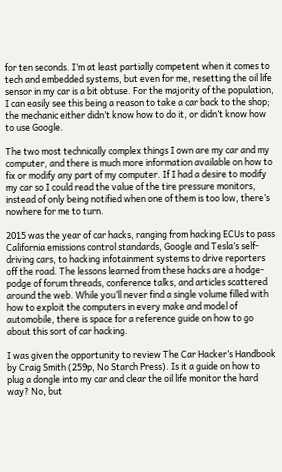for ten seconds. I’m at least partially competent when it comes to tech and embedded systems, but even for me, resetting the oil life sensor in my car is a bit obtuse. For the majority of the population, I can easily see this being a reason to take a car back to the shop; the mechanic either didn’t know how to do it, or didn’t know how to use Google.

The two most technically complex things I own are my car and my computer, and there is much more information available on how to fix or modify any part of my computer. If I had a desire to modify my car so I could read the value of the tire pressure monitors, instead of only being notified when one of them is too low, there’s nowhere for me to turn.

2015 was the year of car hacks, ranging from hacking ECUs to pass California emissions control standards, Google and Tesla’s self-driving cars, to hacking infotainment systems to drive reporters off the road. The lessons learned from these hacks are a hodge-podge of forum threads, conference talks, and articles scattered around the web. While you’ll never find a single volume filled with how to exploit the computers in every make and model of automobile, there is space for a reference guide on how to go about this sort of car hacking.

I was given the opportunity to review The Car Hacker’s Handbook by Craig Smith (259p, No Starch Press). Is it a guide on how to plug a dongle into my car and clear the oil life monitor the hard way? No, but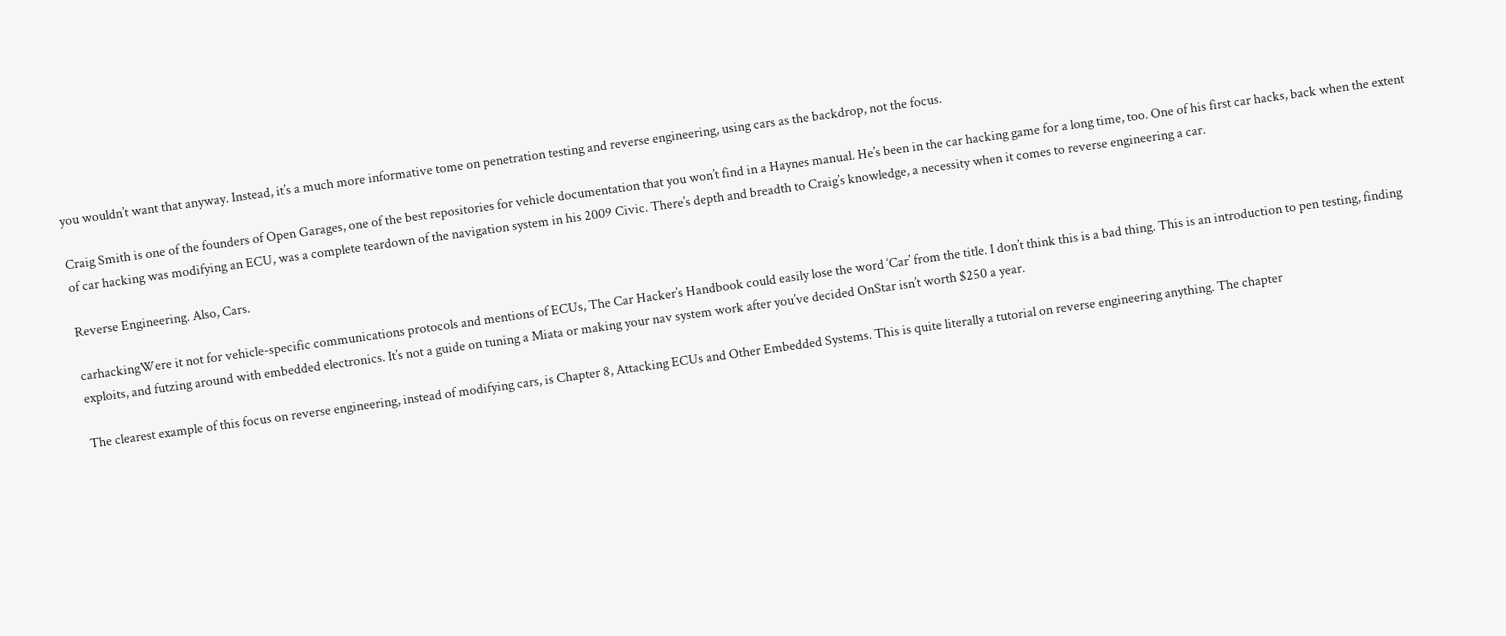you wouldn’t want that anyway. Instead, it’s a much more informative tome on penetration testing and reverse engineering, using cars as the backdrop, not the focus.

Craig Smith is one of the founders of Open Garages, one of the best repositories for vehicle documentation that you won’t find in a Haynes manual. He’s been in the car hacking game for a long time, too. One of his first car hacks, back when the extent of car hacking was modifying an ECU, was a complete teardown of the navigation system in his 2009 Civic. There’s depth and breadth to Craig’s knowledge, a necessity when it comes to reverse engineering a car.

Reverse Engineering. Also, Cars.

carhackingWere it not for vehicle-specific communications protocols and mentions of ECUs, The Car Hacker’s Handbook could easily lose the word ‘Car’ from the title. I don’t think this is a bad thing. This is an introduction to pen testing, finding exploits, and futzing around with embedded electronics. It’s not a guide on tuning a Miata or making your nav system work after you’ve decided OnStar isn’t worth $250 a year.

The clearest example of this focus on reverse engineering, instead of modifying cars, is Chapter 8, Attacking ECUs and Other Embedded Systems. This is quite literally a tutorial on reverse engineering anything. The chapter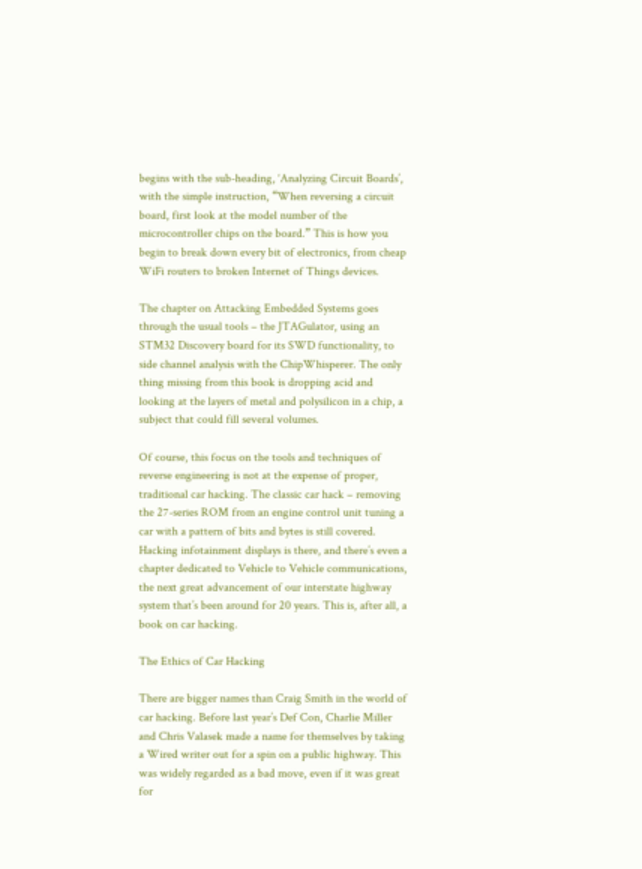begins with the sub-heading, ‘Analyzing Circuit Boards’, with the simple instruction, “When reversing a circuit board, first look at the model number of the microcontroller chips on the board.” This is how you begin to break down every bit of electronics, from cheap WiFi routers to broken Internet of Things devices.

The chapter on Attacking Embedded Systems goes through the usual tools – the JTAGulator, using an STM32 Discovery board for its SWD functionality, to side channel analysis with the ChipWhisperer. The only thing missing from this book is dropping acid and looking at the layers of metal and polysilicon in a chip, a subject that could fill several volumes.

Of course, this focus on the tools and techniques of reverse engineering is not at the expense of proper, traditional car hacking. The classic car hack – removing the 27-series ROM from an engine control unit tuning a car with a pattern of bits and bytes is still covered. Hacking infotainment displays is there, and there’s even a chapter dedicated to Vehicle to Vehicle communications, the next great advancement of our interstate highway system that’s been around for 20 years. This is, after all, a book on car hacking.

The Ethics of Car Hacking

There are bigger names than Craig Smith in the world of car hacking. Before last year’s Def Con, Charlie Miller and Chris Valasek made a name for themselves by taking a Wired writer out for a spin on a public highway. This was widely regarded as a bad move, even if it was great for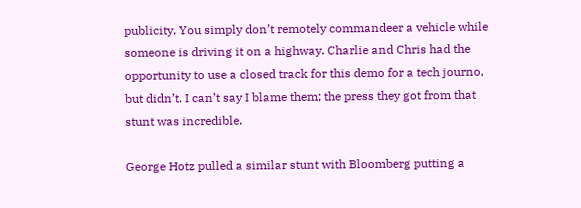publicity. You simply don’t remotely commandeer a vehicle while someone is driving it on a highway. Charlie and Chris had the opportunity to use a closed track for this demo for a tech journo, but didn’t. I can’t say I blame them; the press they got from that stunt was incredible.

George Hotz pulled a similar stunt with Bloomberg putting a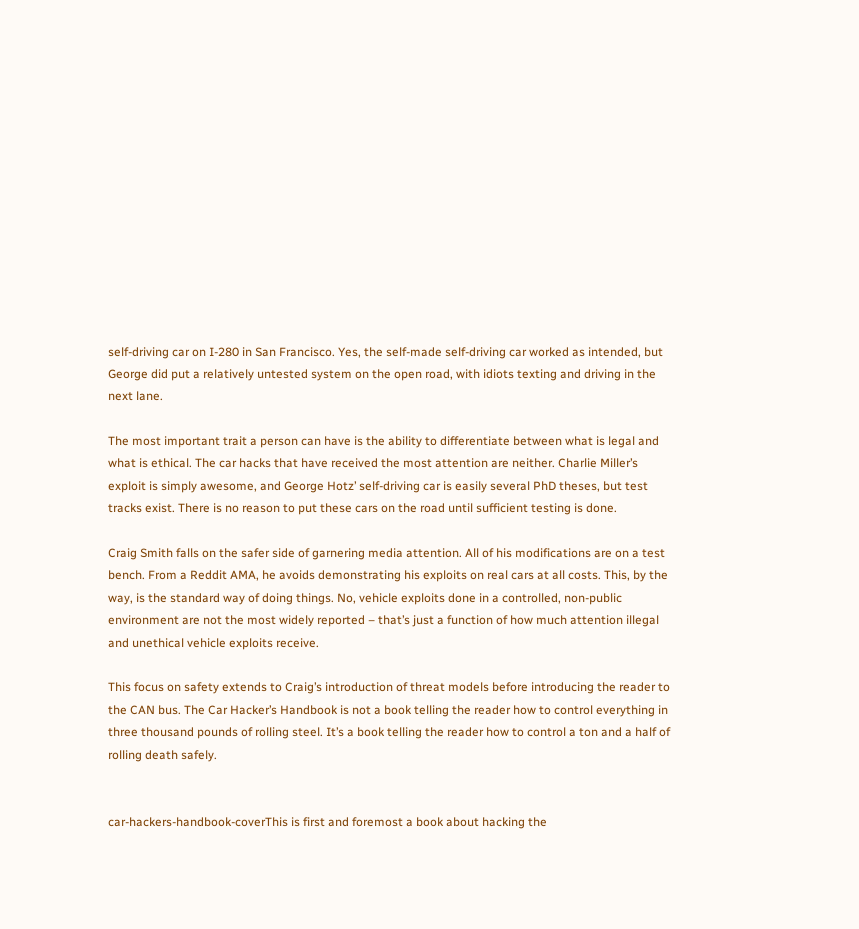self-driving car on I-280 in San Francisco. Yes, the self-made self-driving car worked as intended, but George did put a relatively untested system on the open road, with idiots texting and driving in the next lane.

The most important trait a person can have is the ability to differentiate between what is legal and what is ethical. The car hacks that have received the most attention are neither. Charlie Miller’s exploit is simply awesome, and George Hotz’ self-driving car is easily several PhD theses, but test tracks exist. There is no reason to put these cars on the road until sufficient testing is done.

Craig Smith falls on the safer side of garnering media attention. All of his modifications are on a test bench. From a Reddit AMA, he avoids demonstrating his exploits on real cars at all costs. This, by the way, is the standard way of doing things. No, vehicle exploits done in a controlled, non-public environment are not the most widely reported – that’s just a function of how much attention illegal and unethical vehicle exploits receive.

This focus on safety extends to Craig’s introduction of threat models before introducing the reader to the CAN bus. The Car Hacker’s Handbook is not a book telling the reader how to control everything in three thousand pounds of rolling steel. It’s a book telling the reader how to control a ton and a half of rolling death safely.


car-hackers-handbook-coverThis is first and foremost a book about hacking the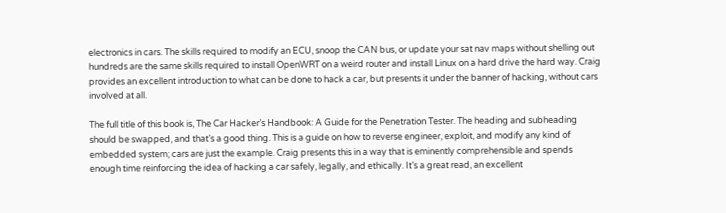electronics in cars. The skills required to modify an ECU, snoop the CAN bus, or update your sat nav maps without shelling out hundreds are the same skills required to install OpenWRT on a weird router and install Linux on a hard drive the hard way. Craig provides an excellent introduction to what can be done to hack a car, but presents it under the banner of hacking, without cars involved at all.

The full title of this book is, The Car Hacker’s Handbook: A Guide for the Penetration Tester. The heading and subheading should be swapped, and that’s a good thing. This is a guide on how to reverse engineer, exploit, and modify any kind of embedded system; cars are just the example. Craig presents this in a way that is eminently comprehensible and spends enough time reinforcing the idea of hacking a car safely, legally, and ethically. It’s a great read, an excellent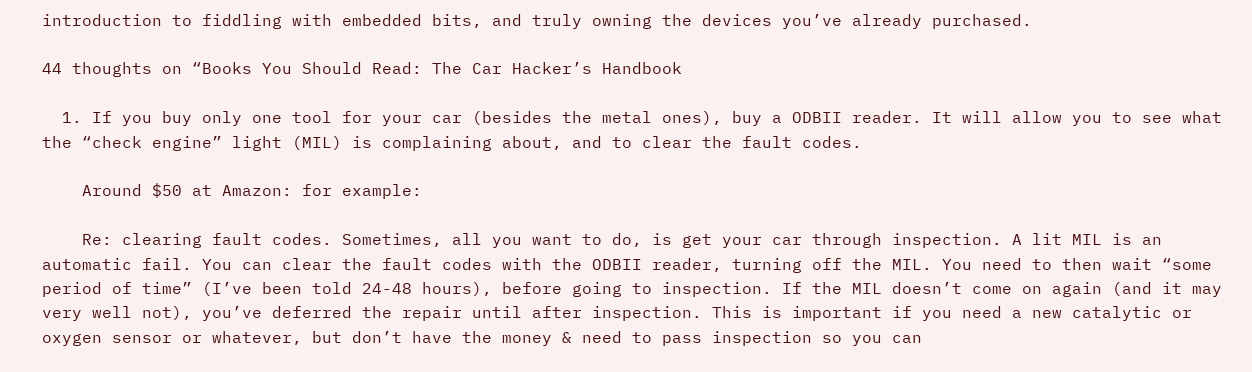introduction to fiddling with embedded bits, and truly owning the devices you’ve already purchased.

44 thoughts on “Books You Should Read: The Car Hacker’s Handbook

  1. If you buy only one tool for your car (besides the metal ones), buy a ODBII reader. It will allow you to see what the “check engine” light (MIL) is complaining about, and to clear the fault codes.

    Around $50 at Amazon: for example:

    Re: clearing fault codes. Sometimes, all you want to do, is get your car through inspection. A lit MIL is an automatic fail. You can clear the fault codes with the ODBII reader, turning off the MIL. You need to then wait “some period of time” (I’ve been told 24-48 hours), before going to inspection. If the MIL doesn’t come on again (and it may very well not), you’ve deferred the repair until after inspection. This is important if you need a new catalytic or oxygen sensor or whatever, but don’t have the money & need to pass inspection so you can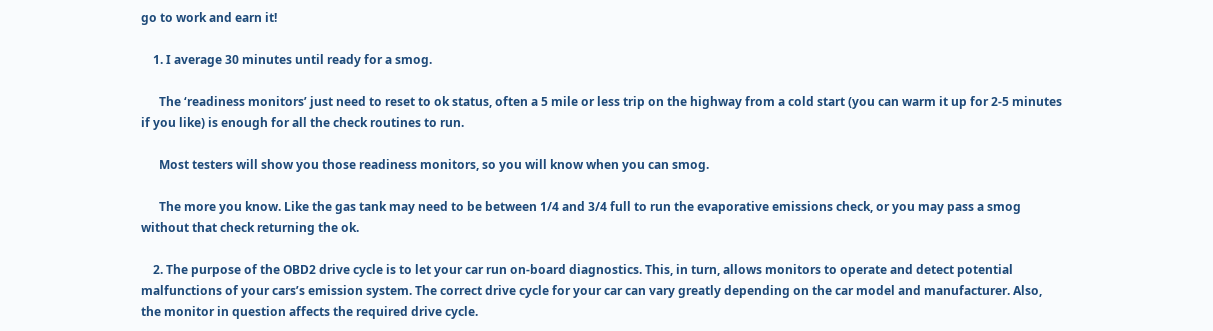go to work and earn it!

    1. I average 30 minutes until ready for a smog.

      The ‘readiness monitors’ just need to reset to ok status, often a 5 mile or less trip on the highway from a cold start (you can warm it up for 2-5 minutes if you like) is enough for all the check routines to run.

      Most testers will show you those readiness monitors, so you will know when you can smog.

      The more you know. Like the gas tank may need to be between 1/4 and 3/4 full to run the evaporative emissions check, or you may pass a smog without that check returning the ok.

    2. The purpose of the OBD2 drive cycle is to let your car run on-board diagnostics. This, in turn, allows monitors to operate and detect potential malfunctions of your cars’s emission system. The correct drive cycle for your car can vary greatly depending on the car model and manufacturer. Also, the monitor in question affects the required drive cycle.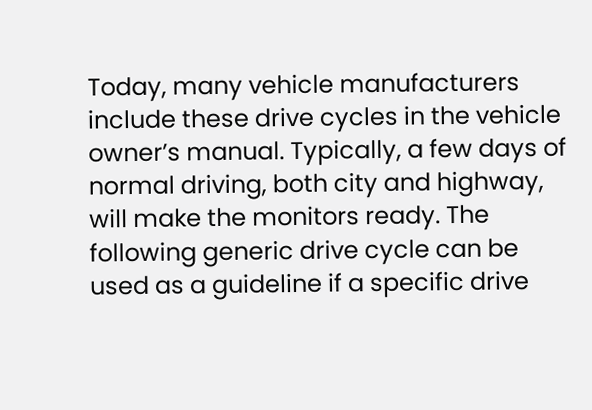Today, many vehicle manufacturers include these drive cycles in the vehicle owner’s manual. Typically, a few days of normal driving, both city and highway, will make the monitors ready. The following generic drive cycle can be used as a guideline if a specific drive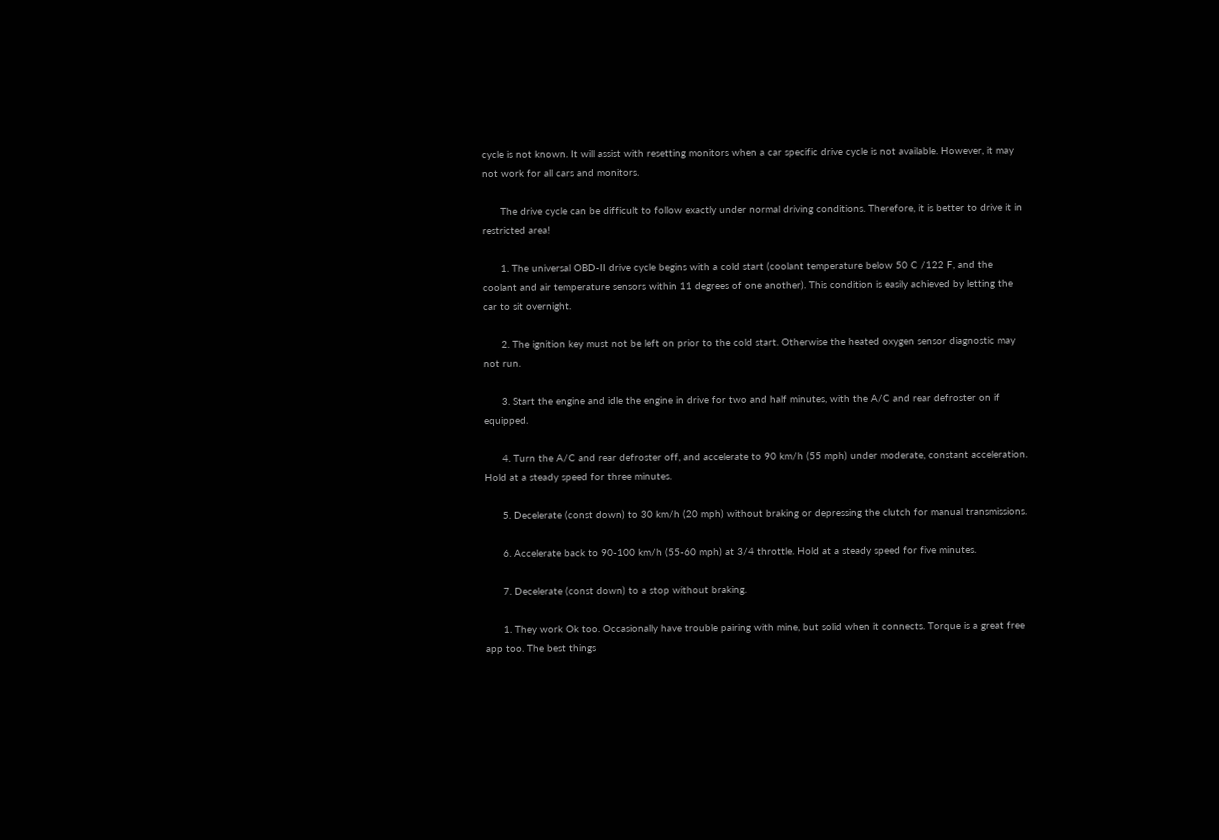cycle is not known. It will assist with resetting monitors when a car specific drive cycle is not available. However, it may not work for all cars and monitors.

      The drive cycle can be difficult to follow exactly under normal driving conditions. Therefore, it is better to drive it in restricted area!

      1. The universal OBD-II drive cycle begins with a cold start (coolant temperature below 50 C /122 F, and the coolant and air temperature sensors within 11 degrees of one another). This condition is easily achieved by letting the car to sit overnight.

      2. The ignition key must not be left on prior to the cold start. Otherwise the heated oxygen sensor diagnostic may not run.

      3. Start the engine and idle the engine in drive for two and half minutes, with the A/C and rear defroster on if equipped.

      4. Turn the A/C and rear defroster off, and accelerate to 90 km/h (55 mph) under moderate, constant acceleration. Hold at a steady speed for three minutes.

      5. Decelerate (const down) to 30 km/h (20 mph) without braking or depressing the clutch for manual transmissions.

      6. Accelerate back to 90-100 km/h (55-60 mph) at 3/4 throttle. Hold at a steady speed for five minutes.

      7. Decelerate (const down) to a stop without braking.

      1. They work Ok too. Occasionally have trouble pairing with mine, but solid when it connects. Torque is a great free app too. The best things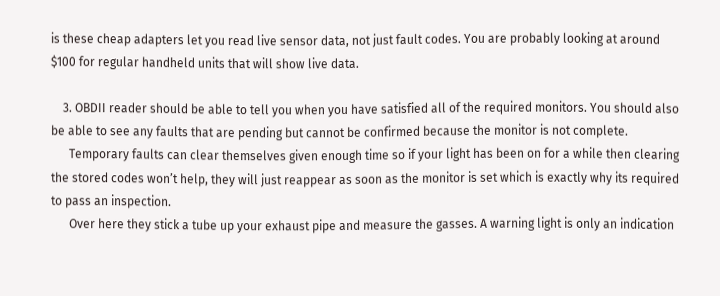is these cheap adapters let you read live sensor data, not just fault codes. You are probably looking at around $100 for regular handheld units that will show live data.

    3. OBDII reader should be able to tell you when you have satisfied all of the required monitors. You should also be able to see any faults that are pending but cannot be confirmed because the monitor is not complete.
      Temporary faults can clear themselves given enough time so if your light has been on for a while then clearing the stored codes won’t help, they will just reappear as soon as the monitor is set which is exactly why its required to pass an inspection.
      Over here they stick a tube up your exhaust pipe and measure the gasses. A warning light is only an indication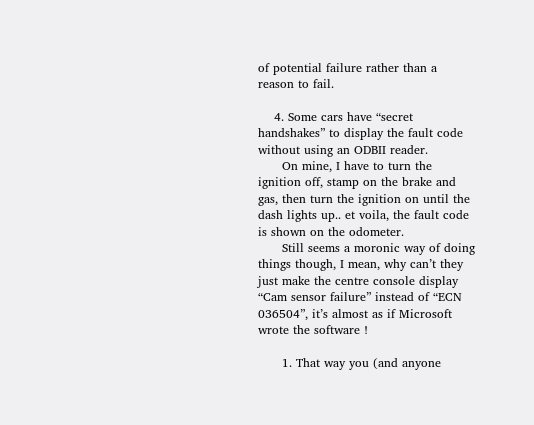of potential failure rather than a reason to fail.

    4. Some cars have “secret handshakes” to display the fault code without using an ODBII reader.
      On mine, I have to turn the ignition off, stamp on the brake and gas, then turn the ignition on until the dash lights up.. et voila, the fault code is shown on the odometer.
      Still seems a moronic way of doing things though, I mean, why can’t they just make the centre console display “Cam sensor failure” instead of “ECN 036504”, it’s almost as if Microsoft wrote the software !

      1. That way you (and anyone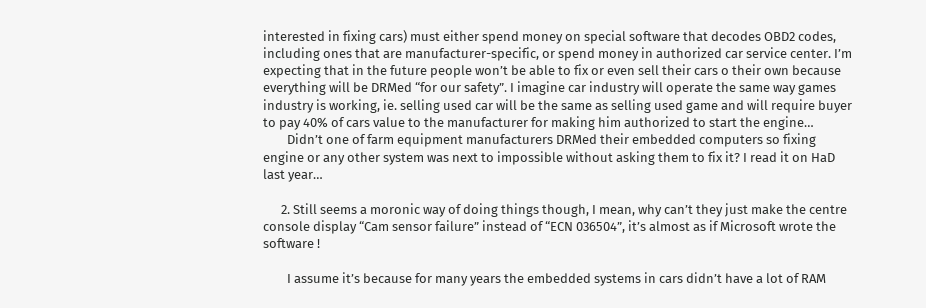interested in fixing cars) must either spend money on special software that decodes OBD2 codes, including ones that are manufacturer-specific, or spend money in authorized car service center. I’m expecting that in the future people won’t be able to fix or even sell their cars o their own because everything will be DRMed “for our safety”. I imagine car industry will operate the same way games industry is working, ie. selling used car will be the same as selling used game and will require buyer to pay 40% of cars value to the manufacturer for making him authorized to start the engine…
        Didn’t one of farm equipment manufacturers DRMed their embedded computers so fixing engine or any other system was next to impossible without asking them to fix it? I read it on HaD last year…

      2. Still seems a moronic way of doing things though, I mean, why can’t they just make the centre console display “Cam sensor failure” instead of “ECN 036504”, it’s almost as if Microsoft wrote the software !

        I assume it’s because for many years the embedded systems in cars didn’t have a lot of RAM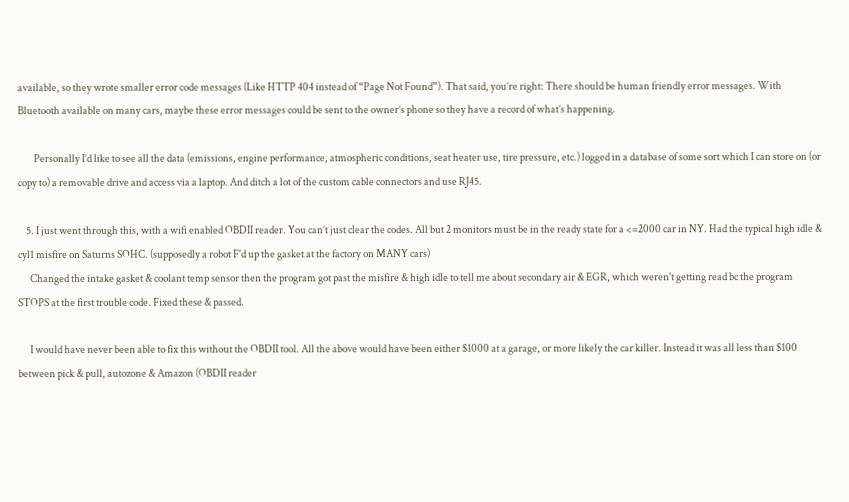available, so they wrote smaller error code messages (Like HTTP 404 instead of “Page Not Found”). That said, you’re right: There should be human friendly error messages. With Bluetooth available on many cars, maybe these error messages could be sent to the owner’s phone so they have a record of what’s happening.

        Personally I’d like to see all the data (emissions, engine performance, atmospheric conditions, seat heater use, tire pressure, etc.) logged in a database of some sort which I can store on (or copy to) a removable drive and access via a laptop. And ditch a lot of the custom cable connectors and use RJ45.

    5. I just went through this, with a wifi enabled OBDII reader. You can’t just clear the codes. All but 2 monitors must be in the ready state for a <=2000 car in NY. Had the typical high idle & cyl1 misfire on Saturns SOHC. (supposedly a robot F'd up the gasket at the factory on MANY cars)
      Changed the intake gasket & coolant temp sensor then the program got past the misfire & high idle to tell me about secondary air & EGR, which weren't getting read bc the program STOPS at the first trouble code. Fixed these & passed.

      I would have never been able to fix this without the OBDII tool. All the above would have been either $1000 at a garage, or more likely the car killer. Instead it was all less than $100 between pick & pull, autozone & Amazon (OBDII reader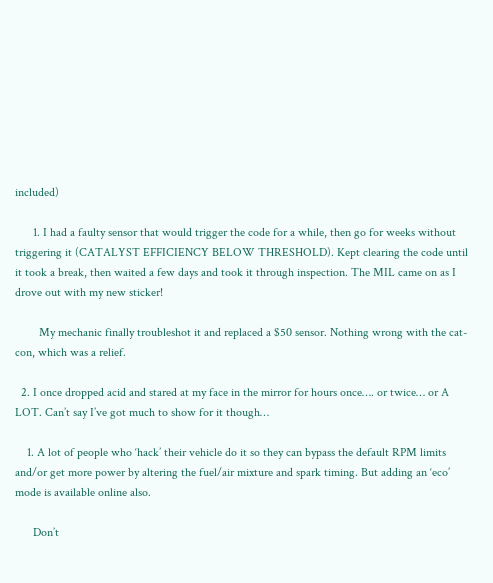included)

      1. I had a faulty sensor that would trigger the code for a while, then go for weeks without triggering it (CATALYST EFFICIENCY BELOW THRESHOLD). Kept clearing the code until it took a break, then waited a few days and took it through inspection. The MIL came on as I drove out with my new sticker!

        My mechanic finally troubleshot it and replaced a $50 sensor. Nothing wrong with the cat-con, which was a relief.

  2. I once dropped acid and stared at my face in the mirror for hours once…. or twice… or A LOT. Can’t say I’ve got much to show for it though…

    1. A lot of people who ‘hack’ their vehicle do it so they can bypass the default RPM limits and/or get more power by altering the fuel/air mixture and spark timing. But adding an ‘eco’ mode is available online also.

      Don’t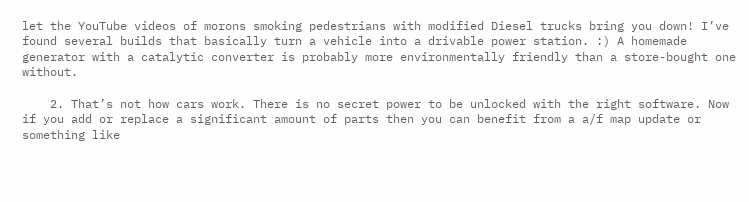let the YouTube videos of morons smoking pedestrians with modified Diesel trucks bring you down! I’ve found several builds that basically turn a vehicle into a drivable power station. :) A homemade generator with a catalytic converter is probably more environmentally friendly than a store-bought one without.

    2. That’s not how cars work. There is no secret power to be unlocked with the right software. Now if you add or replace a significant amount of parts then you can benefit from a a/f map update or something like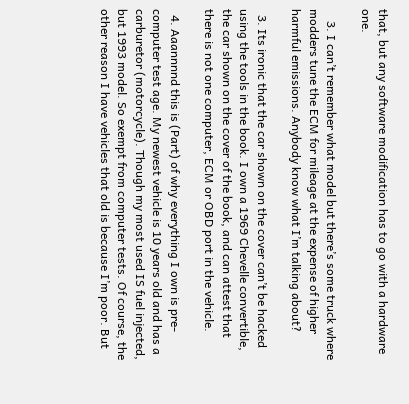that, but any software modification has to go with a hardware one.

    3. I can’t remember what model but there’s some truck where modders tune the ECM for mileage at the expense of higher harmful emissions. Anybody know what I’m talking about?

  3. Its ironic that the car shown on the cover can’t be hacked using the tools in the book. I own a 1969 Chevelle convertible, the car shown on the cover of the book, and can attest that there is not one computer, ECM or OBD port in the vehicle.

  4. Aaannnnd this is (Part) of why everything I own is pre-computer test age. My newest vehicle is 10 years old and has a carburetor (motorcycle). Though my most used IS fuel injected, but 1993 model. So exempt from computer tests. Of course, the other reason I have vehicles that old is because I’m poor. But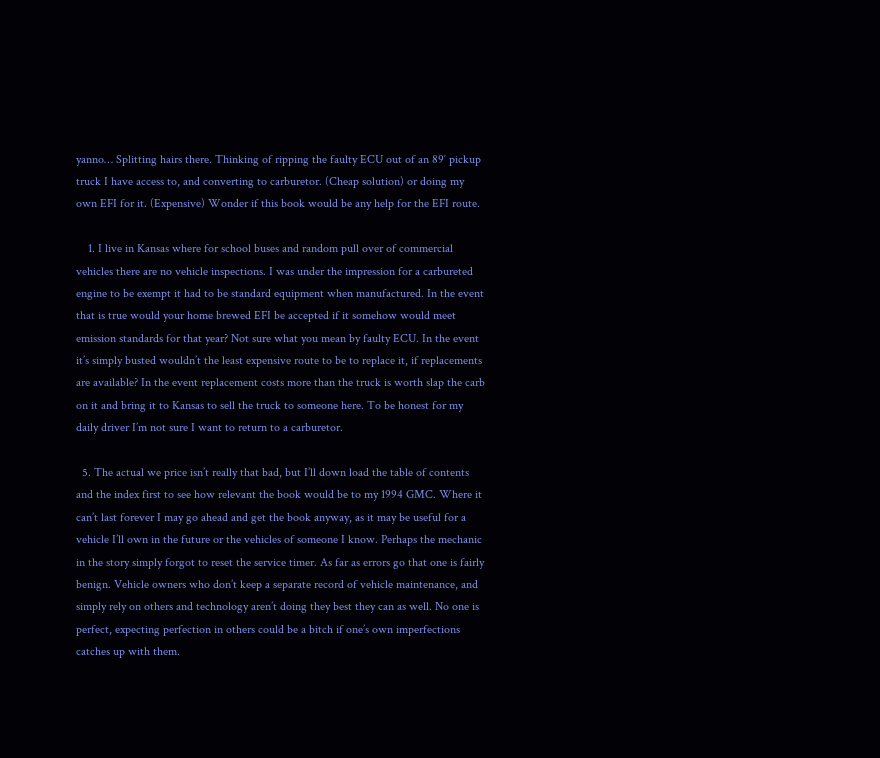yanno… Splitting hairs there. Thinking of ripping the faulty ECU out of an 89′ pickup truck I have access to, and converting to carburetor. (Cheap solution) or doing my own EFI for it. (Expensive) Wonder if this book would be any help for the EFI route.

    1. I live in Kansas where for school buses and random pull over of commercial vehicles there are no vehicle inspections. I was under the impression for a carbureted engine to be exempt it had to be standard equipment when manufactured. In the event that is true would your home brewed EFI be accepted if it somehow would meet emission standards for that year? Not sure what you mean by faulty ECU. In the event it’s simply busted wouldn’t the least expensive route to be to replace it, if replacements are available? In the event replacement costs more than the truck is worth slap the carb on it and bring it to Kansas to sell the truck to someone here. To be honest for my daily driver I’m not sure I want to return to a carburetor.

  5. The actual we price isn’t really that bad, but I’ll down load the table of contents and the index first to see how relevant the book would be to my 1994 GMC. Where it can’t last forever I may go ahead and get the book anyway, as it may be useful for a vehicle I’ll own in the future or the vehicles of someone I know. Perhaps the mechanic in the story simply forgot to reset the service timer. As far as errors go that one is fairly benign. Vehicle owners who don’t keep a separate record of vehicle maintenance, and simply rely on others and technology aren’t doing they best they can as well. No one is perfect, expecting perfection in others could be a bitch if one’s own imperfections catches up with them.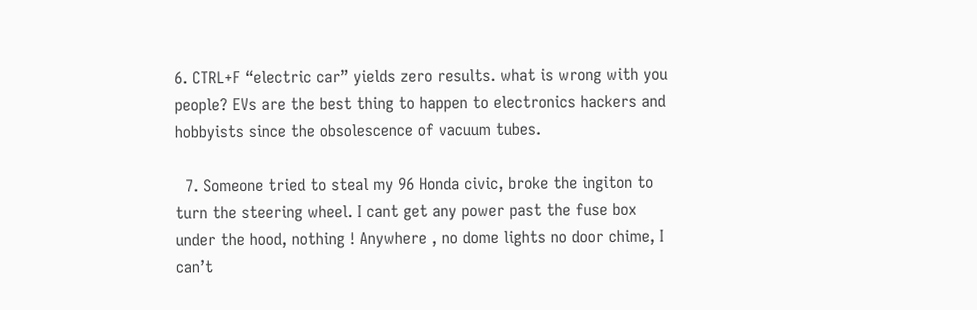6. CTRL+F “electric car” yields zero results. what is wrong with you people? EVs are the best thing to happen to electronics hackers and hobbyists since the obsolescence of vacuum tubes.

  7. Someone tried to steal my 96 Honda civic, broke the ingiton to turn the steering wheel. I cant get any power past the fuse box under the hood, nothing ! Anywhere , no dome lights no door chime, I can’t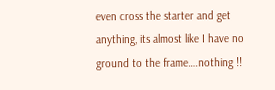even cross the starter and get anything, its almost like I have no ground to the frame….nothing !!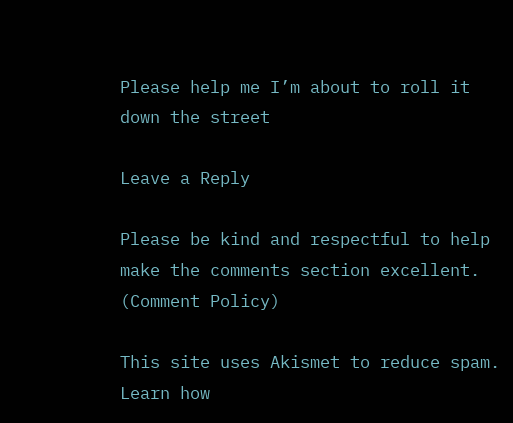Please help me I’m about to roll it down the street

Leave a Reply

Please be kind and respectful to help make the comments section excellent. (Comment Policy)

This site uses Akismet to reduce spam. Learn how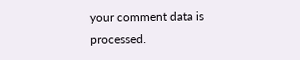your comment data is processed.